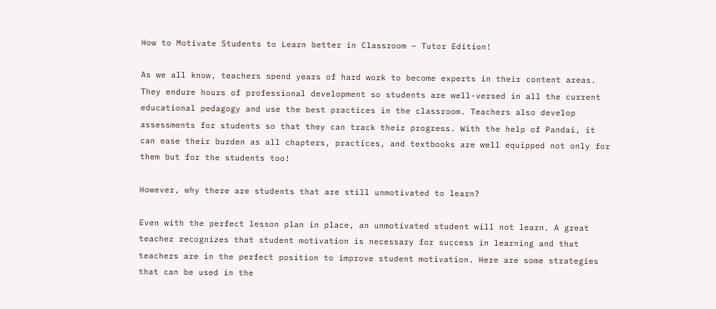How to Motivate Students to Learn better in Classroom – Tutor Edition!

As we all know, teachers spend years of hard work to become experts in their content areas. They endure hours of professional development so students are well-versed in all the current educational pedagogy and use the best practices in the classroom. Teachers also develop assessments for students so that they can track their progress. With the help of Pandai, it can ease their burden as all chapters, practices, and textbooks are well equipped not only for them but for the students too!

However, why there are students that are still unmotivated to learn?

Even with the perfect lesson plan in place, an unmotivated student will not learn. A great teacher recognizes that student motivation is necessary for success in learning and that teachers are in the perfect position to improve student motivation. Here are some strategies that can be used in the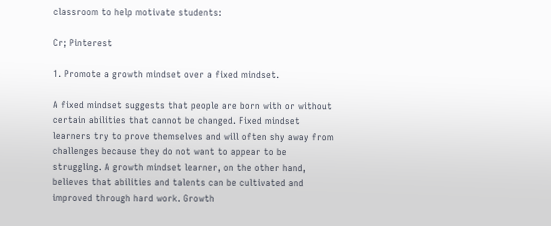classroom to help motivate students:

Cr; Pinterest

1. Promote a growth mindset over a fixed mindset.

A fixed mindset suggests that people are born with or without certain abilities that cannot be changed. Fixed mindset learners try to prove themselves and will often shy away from challenges because they do not want to appear to be struggling. A growth mindset learner, on the other hand, believes that abilities and talents can be cultivated and improved through hard work. Growth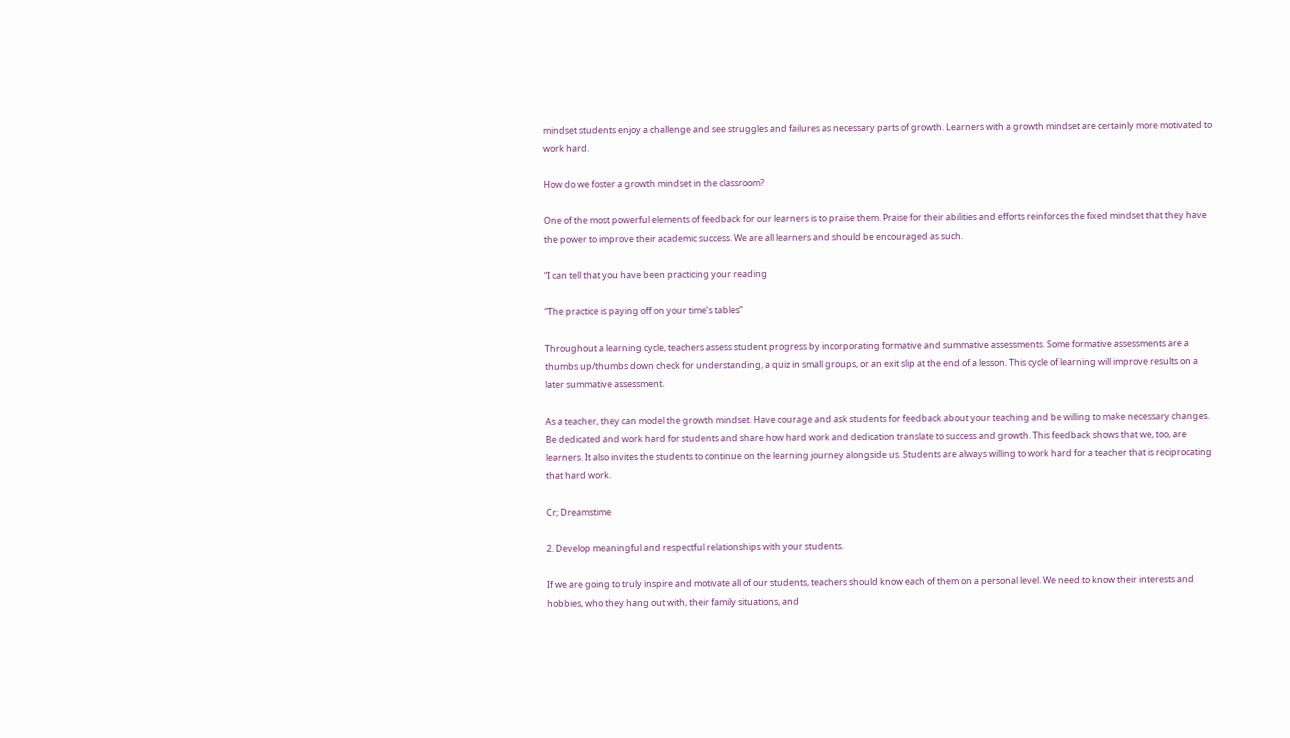mindset students enjoy a challenge and see struggles and failures as necessary parts of growth. Learners with a growth mindset are certainly more motivated to work hard.

How do we foster a growth mindset in the classroom?

One of the most powerful elements of feedback for our learners is to praise them. Praise for their abilities and efforts reinforces the fixed mindset that they have the power to improve their academic success. We are all learners and should be encouraged as such.

“I can tell that you have been practicing your reading

“The practice is paying off on your time’s tables”

Throughout a learning cycle, teachers assess student progress by incorporating formative and summative assessments. Some formative assessments are a thumbs up/thumbs down check for understanding, a quiz in small groups, or an exit slip at the end of a lesson. This cycle of learning will improve results on a later summative assessment.

As a teacher, they can model the growth mindset. Have courage and ask students for feedback about your teaching and be willing to make necessary changes. Be dedicated and work hard for students and share how hard work and dedication translate to success and growth. This feedback shows that we, too, are learners. It also invites the students to continue on the learning journey alongside us. Students are always willing to work hard for a teacher that is reciprocating that hard work.

Cr; Dreamstime

2. Develop meaningful and respectful relationships with your students.

If we are going to truly inspire and motivate all of our students, teachers should know each of them on a personal level. We need to know their interests and hobbies, who they hang out with, their family situations, and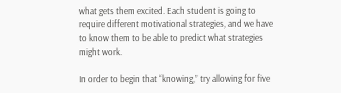what gets them excited. Each student is going to require different motivational strategies, and we have to know them to be able to predict what strategies might work.

In order to begin that “knowing,” try allowing for five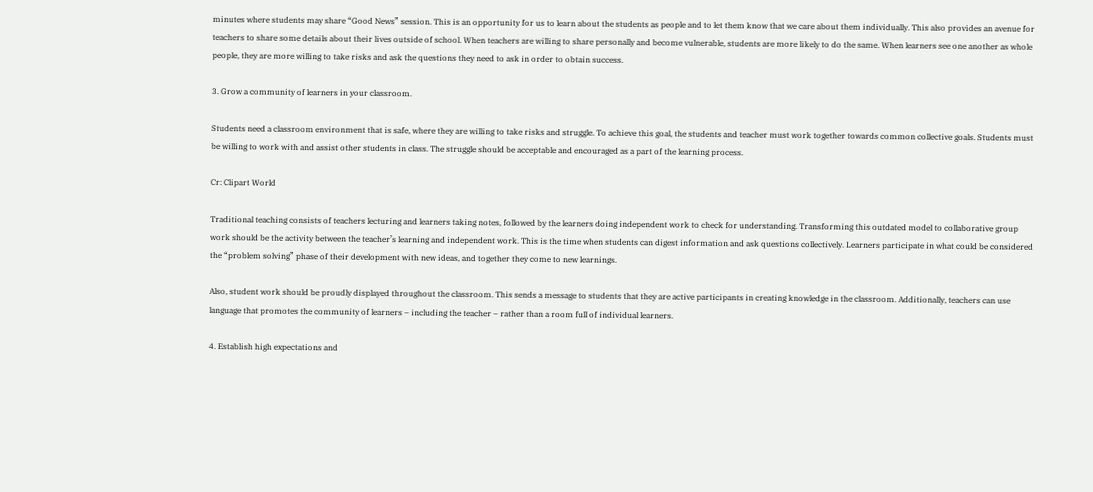minutes where students may share “Good News” session. This is an opportunity for us to learn about the students as people and to let them know that we care about them individually. This also provides an avenue for teachers to share some details about their lives outside of school. When teachers are willing to share personally and become vulnerable, students are more likely to do the same. When learners see one another as whole people, they are more willing to take risks and ask the questions they need to ask in order to obtain success.

3. Grow a community of learners in your classroom.

Students need a classroom environment that is safe, where they are willing to take risks and struggle. To achieve this goal, the students and teacher must work together towards common collective goals. Students must be willing to work with and assist other students in class. The struggle should be acceptable and encouraged as a part of the learning process.

Cr: Clipart World

Traditional teaching consists of teachers lecturing and learners taking notes, followed by the learners doing independent work to check for understanding. Transforming this outdated model to collaborative group work should be the activity between the teacher’s learning and independent work. This is the time when students can digest information and ask questions collectively. Learners participate in what could be considered the “problem solving” phase of their development with new ideas, and together they come to new learnings.

Also, student work should be proudly displayed throughout the classroom. This sends a message to students that they are active participants in creating knowledge in the classroom. Additionally, teachers can use language that promotes the community of learners – including the teacher – rather than a room full of individual learners.

4. Establish high expectations and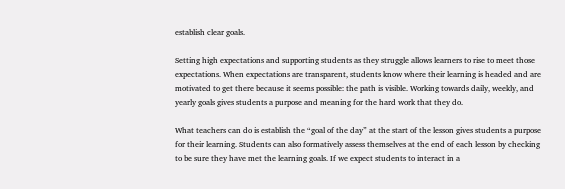establish clear goals.

Setting high expectations and supporting students as they struggle allows learners to rise to meet those expectations. When expectations are transparent, students know where their learning is headed and are motivated to get there because it seems possible: the path is visible. Working towards daily, weekly, and yearly goals gives students a purpose and meaning for the hard work that they do.

What teachers can do is establish the “goal of the day” at the start of the lesson gives students a purpose for their learning. Students can also formatively assess themselves at the end of each lesson by checking to be sure they have met the learning goals. If we expect students to interact in a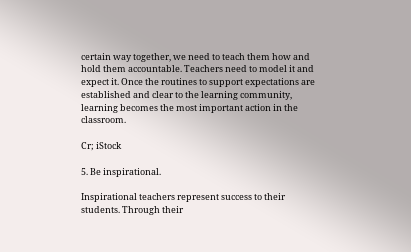certain way together, we need to teach them how and hold them accountable. Teachers need to model it and expect it. Once the routines to support expectations are established and clear to the learning community, learning becomes the most important action in the classroom.

Cr; iStock

5. Be inspirational.

Inspirational teachers represent success to their students. Through their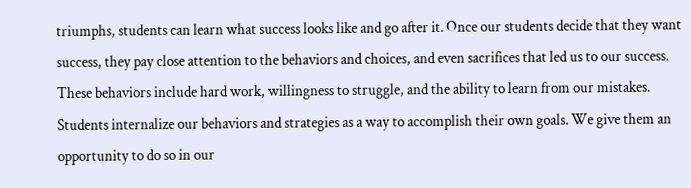triumphs, students can learn what success looks like and go after it. Once our students decide that they want success, they pay close attention to the behaviors and choices, and even sacrifices that led us to our success. These behaviors include hard work, willingness to struggle, and the ability to learn from our mistakes. Students internalize our behaviors and strategies as a way to accomplish their own goals. We give them an opportunity to do so in our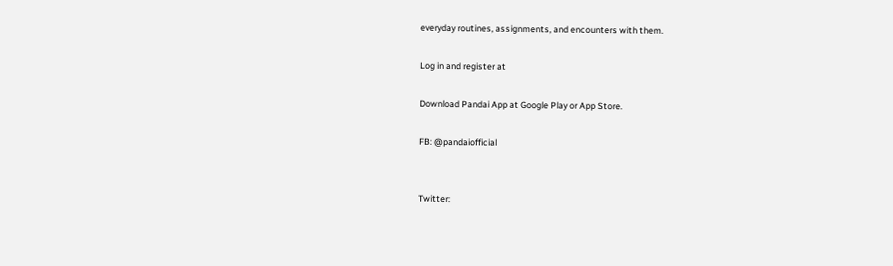everyday routines, assignments, and encounters with them.

Log in and register at

Download Pandai App at Google Play or App Store.

FB: @pandaiofficial


Twitter: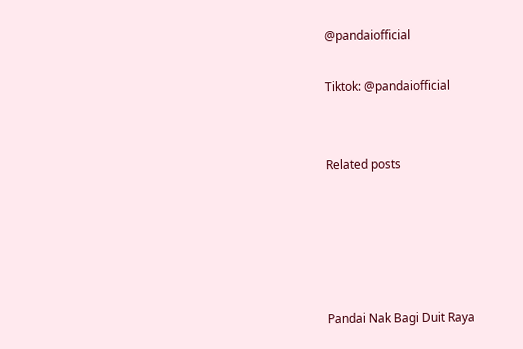@pandaiofficial

Tiktok: @pandaiofficial


Related posts





Pandai Nak Bagi Duit Raya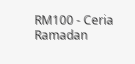RM100 - Ceria Ramadan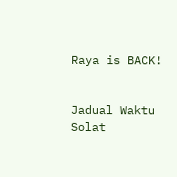Raya is BACK!


Jadual Waktu Solat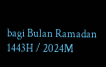bagi Bulan Ramadan 1443H / 2024M